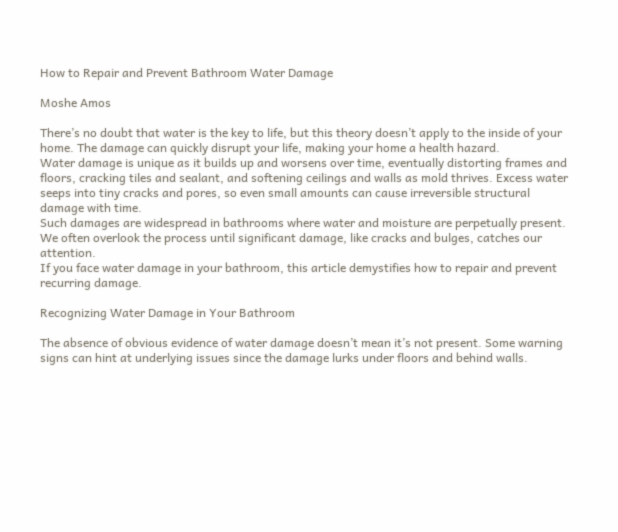How to Repair and Prevent Bathroom Water Damage

Moshe Amos

There’s no doubt that water is the key to life, but this theory doesn’t apply to the inside of your home. The damage can quickly disrupt your life, making your home a health hazard.
Water damage is unique as it builds up and worsens over time, eventually distorting frames and floors, cracking tiles and sealant, and softening ceilings and walls as mold thrives. Excess water seeps into tiny cracks and pores, so even small amounts can cause irreversible structural damage with time.
Such damages are widespread in bathrooms where water and moisture are perpetually present. We often overlook the process until significant damage, like cracks and bulges, catches our attention.
If you face water damage in your bathroom, this article demystifies how to repair and prevent recurring damage.

Recognizing Water Damage in Your Bathroom

The absence of obvious evidence of water damage doesn’t mean it’s not present. Some warning signs can hint at underlying issues since the damage lurks under floors and behind walls.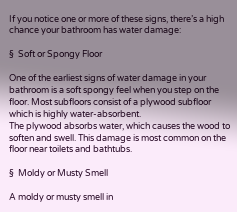If you notice one or more of these signs, there’s a high chance your bathroom has water damage:

§  Soft or Spongy Floor

One of the earliest signs of water damage in your bathroom is a soft spongy feel when you step on the floor. Most subfloors consist of a plywood subfloor which is highly water-absorbent.
The plywood absorbs water, which causes the wood to soften and swell. This damage is most common on the floor near toilets and bathtubs.

§  Moldy or Musty Smell

A moldy or musty smell in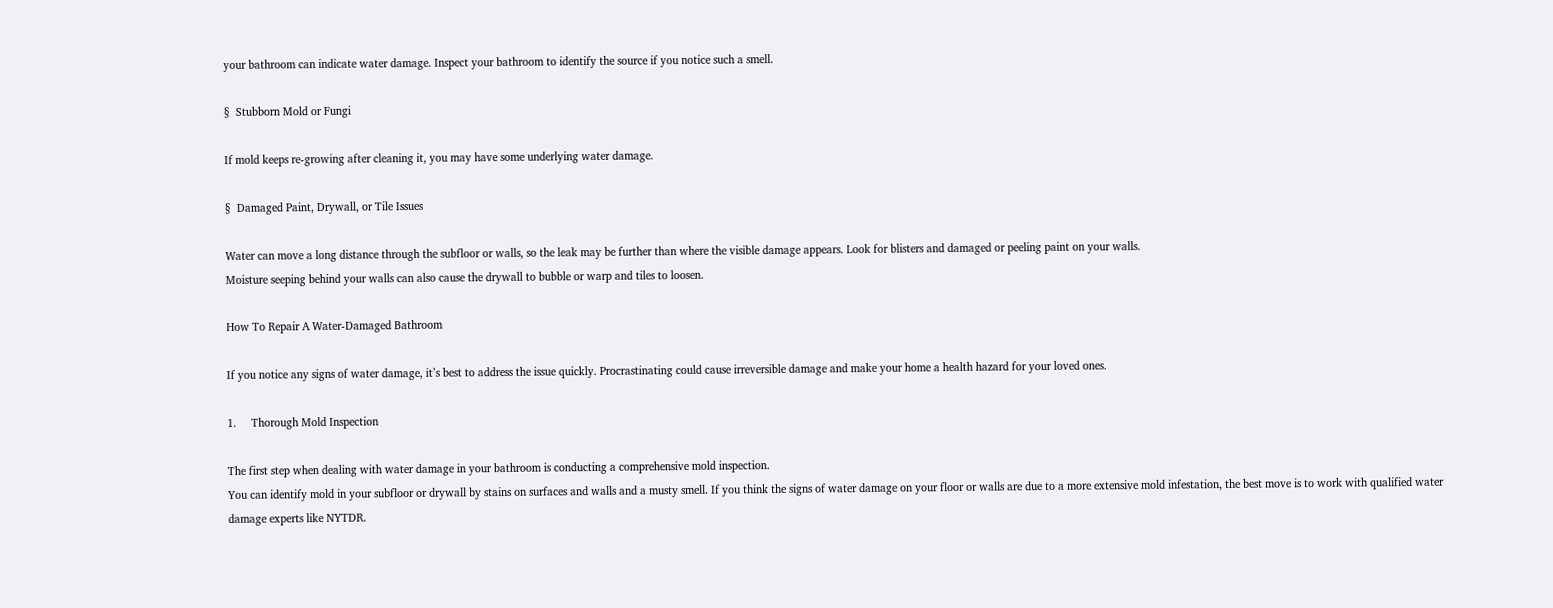your bathroom can indicate water damage. Inspect your bathroom to identify the source if you notice such a smell.

§  Stubborn Mold or Fungi

If mold keeps re-growing after cleaning it, you may have some underlying water damage.

§  Damaged Paint, Drywall, or Tile Issues

Water can move a long distance through the subfloor or walls, so the leak may be further than where the visible damage appears. Look for blisters and damaged or peeling paint on your walls.
Moisture seeping behind your walls can also cause the drywall to bubble or warp and tiles to loosen.

How To Repair A Water-Damaged Bathroom

If you notice any signs of water damage, it’s best to address the issue quickly. Procrastinating could cause irreversible damage and make your home a health hazard for your loved ones.

1.     Thorough Mold Inspection

The first step when dealing with water damage in your bathroom is conducting a comprehensive mold inspection.
You can identify mold in your subfloor or drywall by stains on surfaces and walls and a musty smell. If you think the signs of water damage on your floor or walls are due to a more extensive mold infestation, the best move is to work with qualified water damage experts like NYTDR.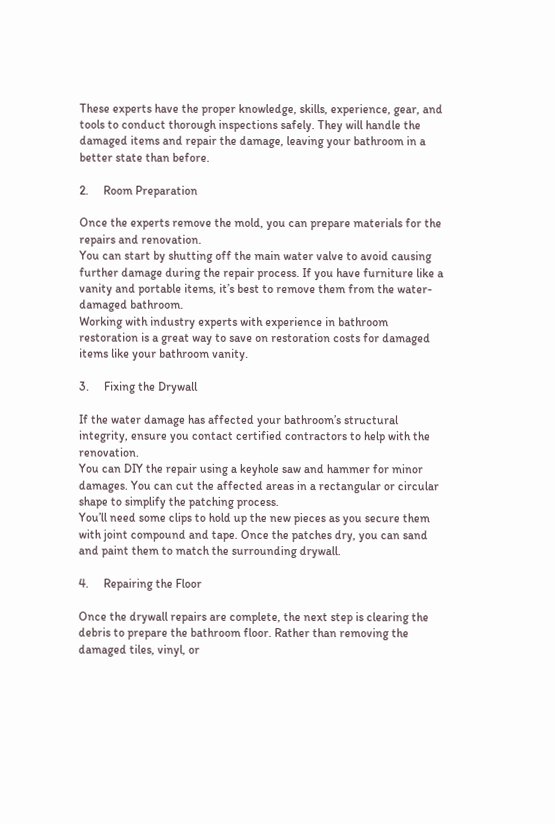These experts have the proper knowledge, skills, experience, gear, and tools to conduct thorough inspections safely. They will handle the damaged items and repair the damage, leaving your bathroom in a better state than before.

2.     Room Preparation

Once the experts remove the mold, you can prepare materials for the repairs and renovation.
You can start by shutting off the main water valve to avoid causing further damage during the repair process. If you have furniture like a vanity and portable items, it’s best to remove them from the water-damaged bathroom.
Working with industry experts with experience in bathroom restoration is a great way to save on restoration costs for damaged items like your bathroom vanity.

3.     Fixing the Drywall

If the water damage has affected your bathroom’s structural integrity, ensure you contact certified contractors to help with the renovation.
You can DIY the repair using a keyhole saw and hammer for minor damages. You can cut the affected areas in a rectangular or circular shape to simplify the patching process.
You’ll need some clips to hold up the new pieces as you secure them with joint compound and tape. Once the patches dry, you can sand and paint them to match the surrounding drywall.

4.     Repairing the Floor

Once the drywall repairs are complete, the next step is clearing the debris to prepare the bathroom floor. Rather than removing the damaged tiles, vinyl, or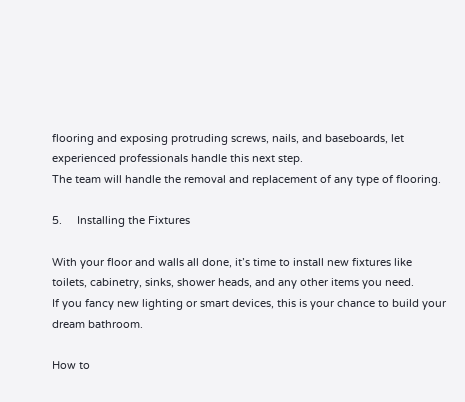flooring and exposing protruding screws, nails, and baseboards, let experienced professionals handle this next step.
The team will handle the removal and replacement of any type of flooring.

5.     Installing the Fixtures

With your floor and walls all done, it’s time to install new fixtures like toilets, cabinetry, sinks, shower heads, and any other items you need.
If you fancy new lighting or smart devices, this is your chance to build your dream bathroom.

How to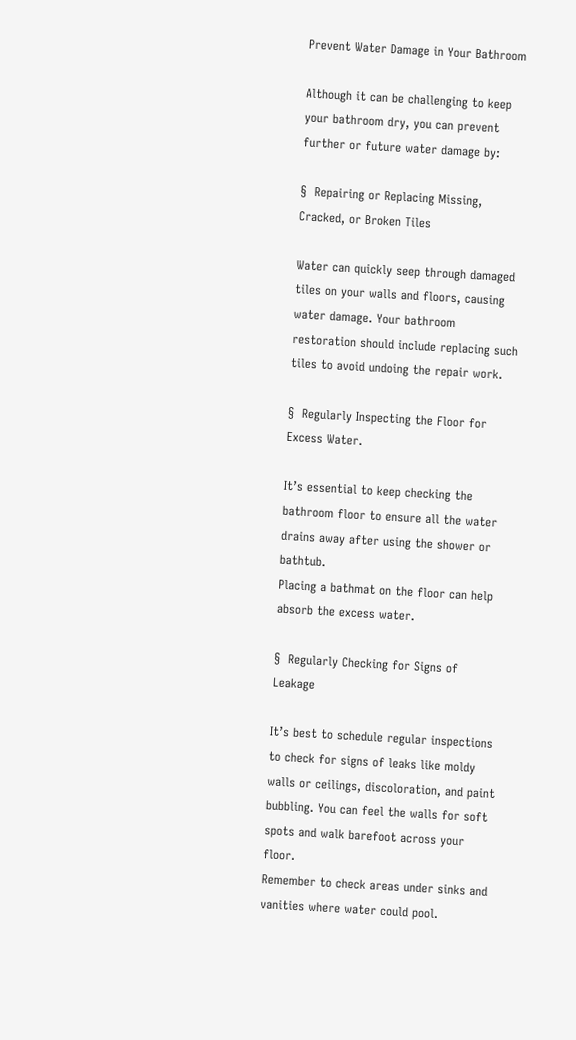Prevent Water Damage in Your Bathroom

Although it can be challenging to keep your bathroom dry, you can prevent further or future water damage by:

§  Repairing or Replacing Missing, Cracked, or Broken Tiles

Water can quickly seep through damaged tiles on your walls and floors, causing water damage. Your bathroom restoration should include replacing such tiles to avoid undoing the repair work.

§  Regularly Inspecting the Floor for Excess Water.

It’s essential to keep checking the bathroom floor to ensure all the water drains away after using the shower or bathtub.
Placing a bathmat on the floor can help absorb the excess water.

§  Regularly Checking for Signs of Leakage

It’s best to schedule regular inspections to check for signs of leaks like moldy walls or ceilings, discoloration, and paint bubbling. You can feel the walls for soft spots and walk barefoot across your floor.
Remember to check areas under sinks and vanities where water could pool.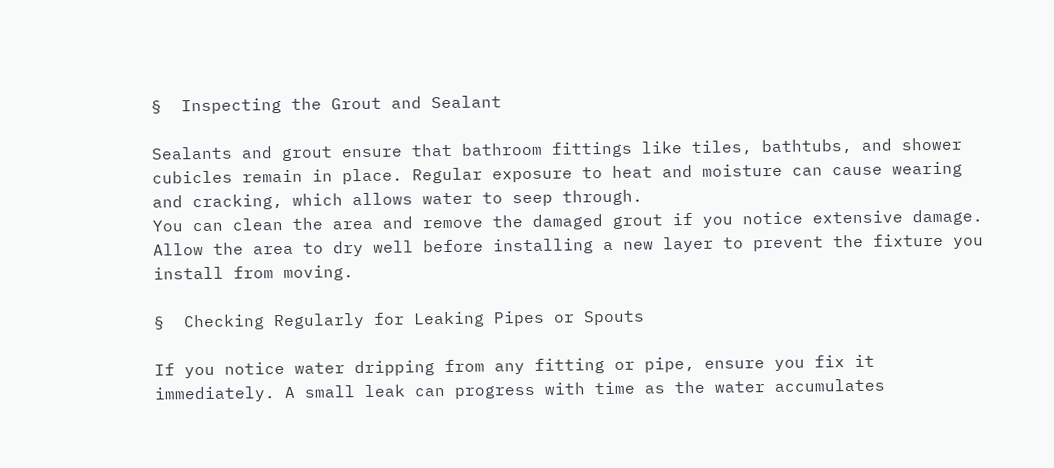§  Inspecting the Grout and Sealant

Sealants and grout ensure that bathroom fittings like tiles, bathtubs, and shower cubicles remain in place. Regular exposure to heat and moisture can cause wearing and cracking, which allows water to seep through.
You can clean the area and remove the damaged grout if you notice extensive damage. Allow the area to dry well before installing a new layer to prevent the fixture you install from moving.

§  Checking Regularly for Leaking Pipes or Spouts

If you notice water dripping from any fitting or pipe, ensure you fix it immediately. A small leak can progress with time as the water accumulates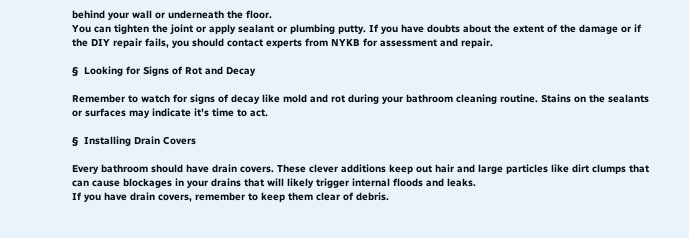behind your wall or underneath the floor.
You can tighten the joint or apply sealant or plumbing putty. If you have doubts about the extent of the damage or if the DIY repair fails, you should contact experts from NYKB for assessment and repair.

§  Looking for Signs of Rot and Decay

Remember to watch for signs of decay like mold and rot during your bathroom cleaning routine. Stains on the sealants or surfaces may indicate it’s time to act.

§  Installing Drain Covers

Every bathroom should have drain covers. These clever additions keep out hair and large particles like dirt clumps that can cause blockages in your drains that will likely trigger internal floods and leaks.
If you have drain covers, remember to keep them clear of debris.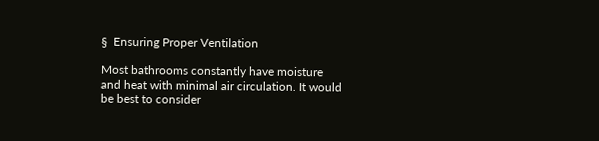§  Ensuring Proper Ventilation

Most bathrooms constantly have moisture and heat with minimal air circulation. It would be best to consider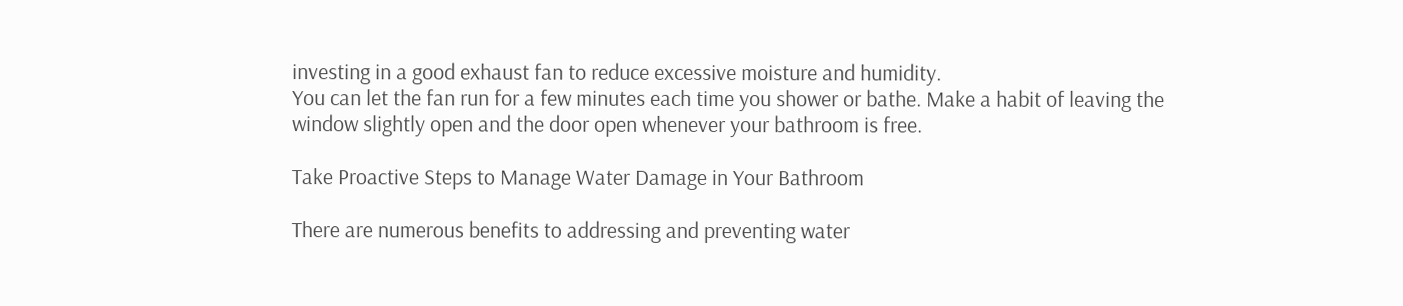investing in a good exhaust fan to reduce excessive moisture and humidity.
You can let the fan run for a few minutes each time you shower or bathe. Make a habit of leaving the window slightly open and the door open whenever your bathroom is free.

Take Proactive Steps to Manage Water Damage in Your Bathroom

There are numerous benefits to addressing and preventing water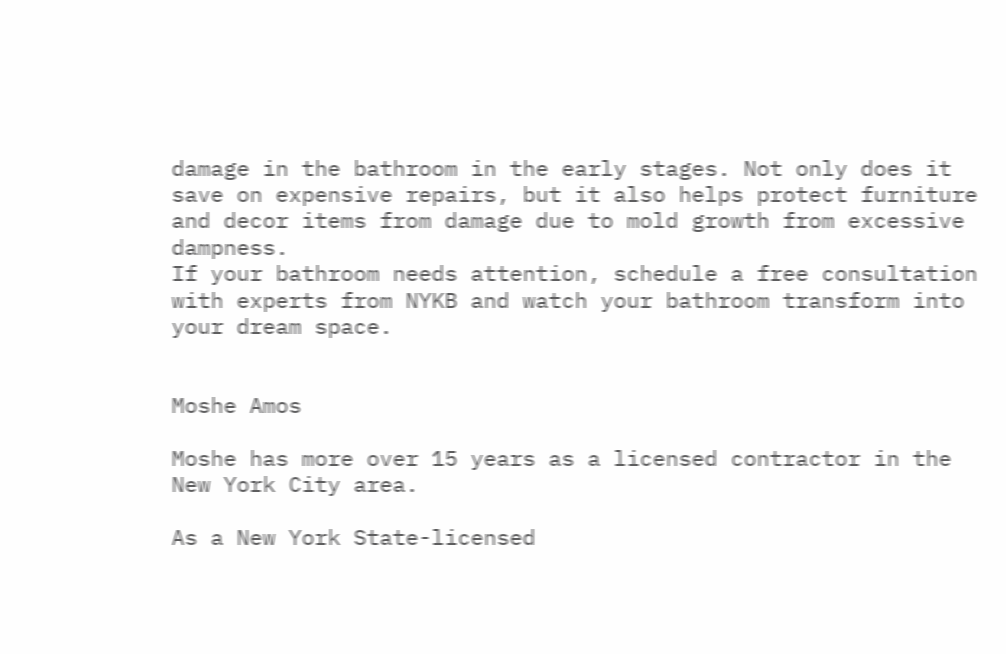damage in the bathroom in the early stages. Not only does it save on expensive repairs, but it also helps protect furniture and decor items from damage due to mold growth from excessive dampness.
If your bathroom needs attention, schedule a free consultation with experts from NYKB and watch your bathroom transform into your dream space.


Moshe Amos

Moshe has more over 15 years as a licensed contractor in the New York City area.

As a New York State-licensed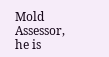Mold Assessor, he is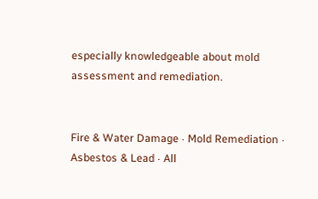especially knowledgeable about mold assessment and remediation.


Fire & Water Damage ‧ Mold Remediation ‧ Asbestos & Lead ‧ All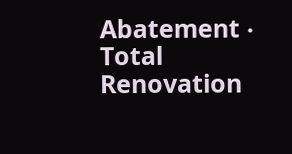Abatement ‧ Total Renovation